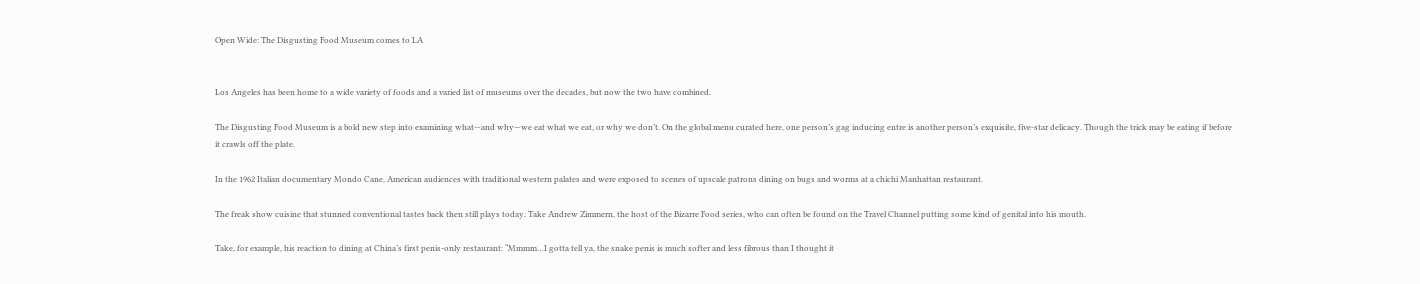Open Wide: The Disgusting Food Museum comes to LA


Los Angeles has been home to a wide variety of foods and a varied list of museums over the decades, but now the two have combined.

The Disgusting Food Museum is a bold new step into examining what—and why—we eat what we eat, or why we don’t. On the global menu curated here, one person’s gag inducing entre is another person’s exquisite, five-star delicacy. Though the trick may be eating if before it crawls off the plate.

In the 1962 Italian documentary Mondo Cane, American audiences with traditional western palates and were exposed to scenes of upscale patrons dining on bugs and worms at a chichi Manhattan restaurant.

The freak show cuisine that stunned conventional tastes back then still plays today. Take Andrew Zimmern, the host of the Bizarre Food series, who can often be found on the Travel Channel putting some kind of genital into his mouth.

Take, for example, his reaction to dining at China’s first penis-only restaurant: “Mmmm…I gotta tell ya, the snake penis is much softer and less fibrous than I thought it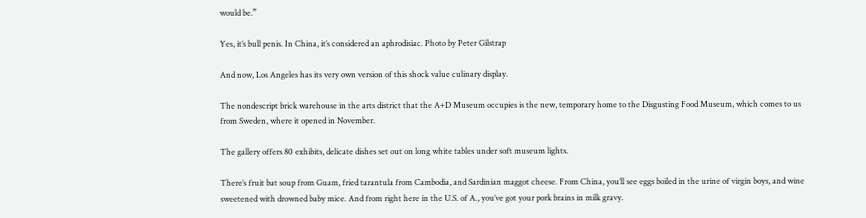would be.”

Yes, it’s bull penis. In China, it’s considered an aphrodisiac. Photo by Peter Gilstrap

And now, Los Angeles has its very own version of this shock value culinary display.

The nondescript brick warehouse in the arts district that the A+D Museum occupies is the new, temporary home to the Disgusting Food Museum, which comes to us from Sweden, where it opened in November.

The gallery offers 80 exhibits, delicate dishes set out on long white tables under soft museum lights.

There’s fruit bat soup from Guam, fried tarantula from Cambodia, and Sardinian maggot cheese. From China, you’ll see eggs boiled in the urine of virgin boys, and wine sweetened with drowned baby mice. And from right here in the U.S. of A., you’ve got your pork brains in milk gravy.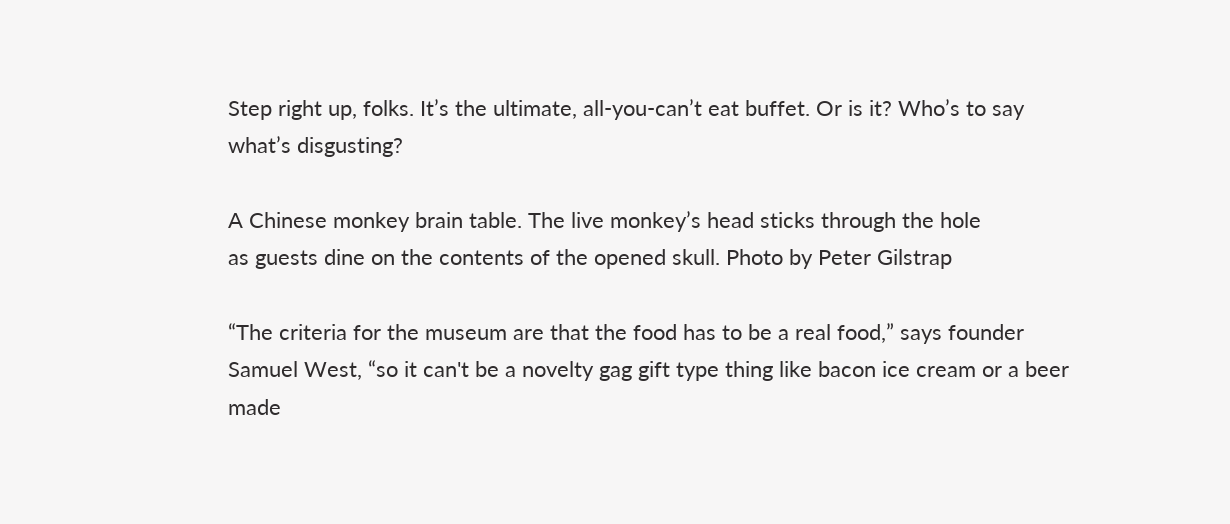Step right up, folks. It’s the ultimate, all-you-can’t eat buffet. Or is it? Who’s to say what’s disgusting?

A Chinese monkey brain table. The live monkey’s head sticks through the hole
as guests dine on the contents of the opened skull. Photo by Peter Gilstrap

“The criteria for the museum are that the food has to be a real food,” says founder Samuel West, “so it can't be a novelty gag gift type thing like bacon ice cream or a beer made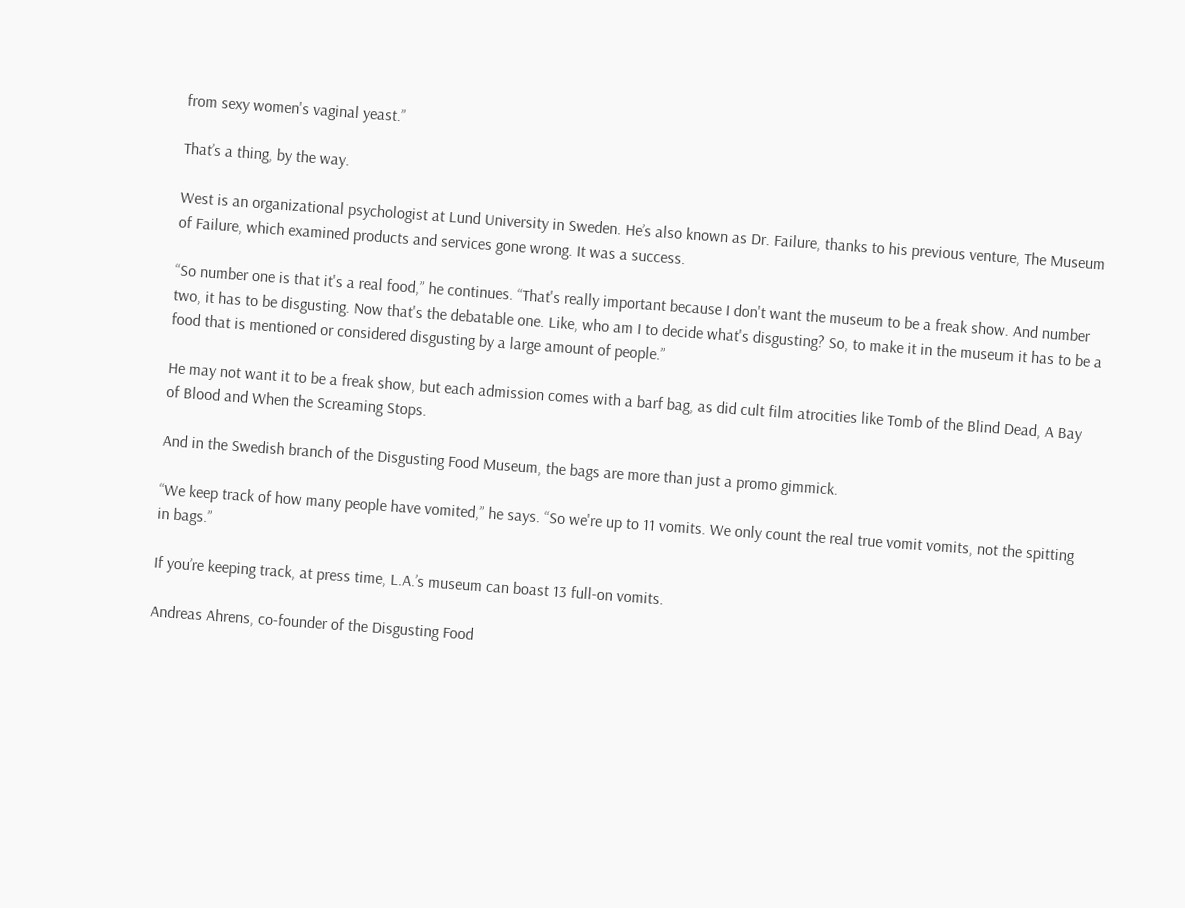from sexy women's vaginal yeast.”

That’s a thing, by the way.

West is an organizational psychologist at Lund University in Sweden. He’s also known as Dr. Failure, thanks to his previous venture, The Museum of Failure, which examined products and services gone wrong. It was a success.

“So number one is that it's a real food,” he continues. “That's really important because I don't want the museum to be a freak show. And number two, it has to be disgusting. Now that's the debatable one. Like, who am I to decide what's disgusting? So, to make it in the museum it has to be a food that is mentioned or considered disgusting by a large amount of people.”

He may not want it to be a freak show, but each admission comes with a barf bag, as did cult film atrocities like Tomb of the Blind Dead, A Bay of Blood and When the Screaming Stops.

And in the Swedish branch of the Disgusting Food Museum, the bags are more than just a promo gimmick.

“We keep track of how many people have vomited,” he says. “So we're up to 11 vomits. We only count the real true vomit vomits, not the spitting in bags.”

If you’re keeping track, at press time, L.A.’s museum can boast 13 full-on vomits.

Andreas Ahrens, co-founder of the Disgusting Food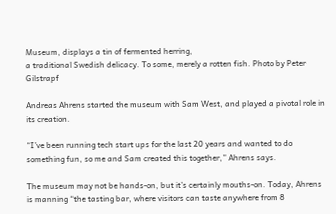Museum, displays a tin of fermented herring,
a traditional Swedish delicacy. To some, merely a rotten fish. Photo by Peter Gilstrapf

Andreas Ahrens started the museum with Sam West, and played a pivotal role in its creation.

“I’ve been running tech start ups for the last 20 years and wanted to do something fun, so me and Sam created this together,” Ahrens says.

The museum may not be hands-on, but it’s certainly mouths-on. Today, Ahrens is manning “the tasting bar, where visitors can taste anywhere from 8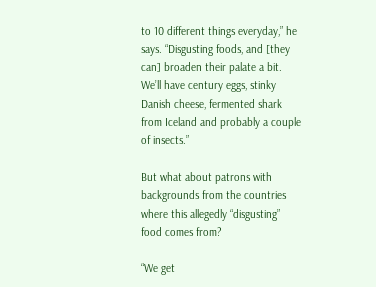to 10 different things everyday,” he says. “Disgusting foods, and [they can] broaden their palate a bit. We’ll have century eggs, stinky Danish cheese, fermented shark from Iceland and probably a couple of insects.”

But what about patrons with backgrounds from the countries where this allegedly “disgusting” food comes from?

“We get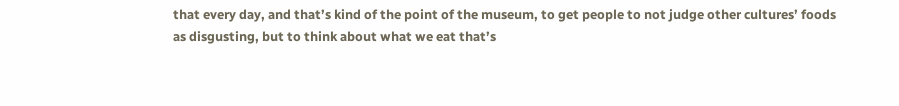that every day, and that’s kind of the point of the museum, to get people to not judge other cultures’ foods as disgusting, but to think about what we eat that’s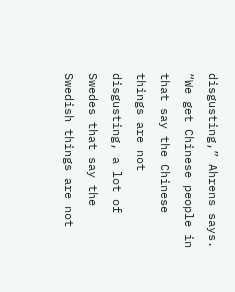disgusting,” Ahrens says. “We get Chinese people in that say the Chinese things are not disgusting, a lot of Swedes that say the Swedish things are not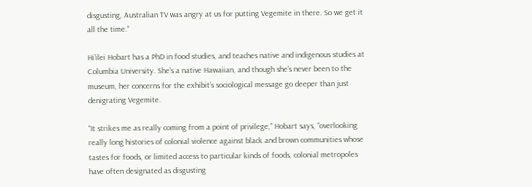disgusting, Australian TV was angry at us for putting Vegemite in there. So we get it all the time.”

Hi’ilei Hobart has a PhD in food studies, and teaches native and indigenous studies at Columbia University. She’s a native Hawaiian, and though she’s never been to the museum, her concerns for the exhibit’s sociological message go deeper than just denigrating Vegemite.

“It strikes me as really coming from a point of privilege,” Hobart says, “overlooking really long histories of colonial violence against black and brown communities whose tastes for foods, or limited access to particular kinds of foods, colonial metropoles have often designated as disgusting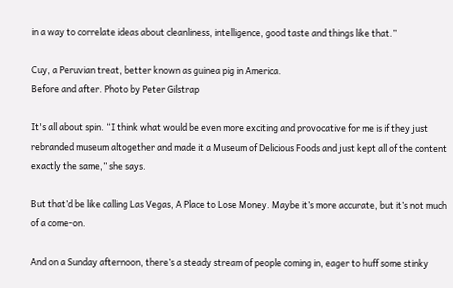in a way to correlate ideas about cleanliness, intelligence, good taste and things like that.”

Cuy, a Peruvian treat, better known as guinea pig in America.
Before and after. Photo by Peter Gilstrap

It's all about spin. “I think what would be even more exciting and provocative for me is if they just rebranded museum altogether and made it a Museum of Delicious Foods and just kept all of the content exactly the same,” she says.

But that’d be like calling Las Vegas, A Place to Lose Money. Maybe it’s more accurate, but it’s not much of a come-on.

And on a Sunday afternoon, there’s a steady stream of people coming in, eager to huff some stinky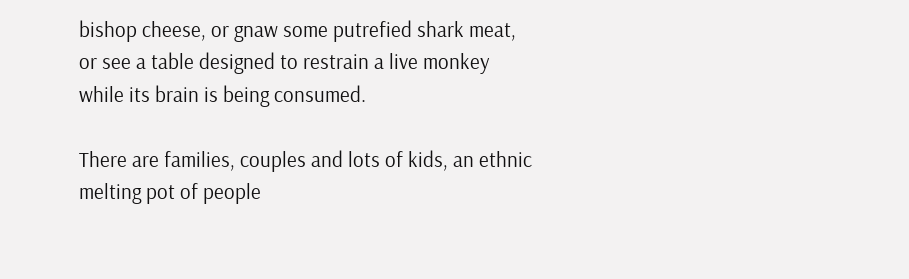bishop cheese, or gnaw some putrefied shark meat, or see a table designed to restrain a live monkey while its brain is being consumed.

There are families, couples and lots of kids, an ethnic melting pot of people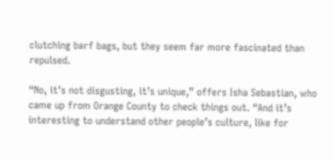clutching barf bags, but they seem far more fascinated than repulsed.

“No, it’s not disgusting, it’s unique,” offers Isha Sebastian, who came up from Orange County to check things out. “And it’s interesting to understand other people’s culture, like for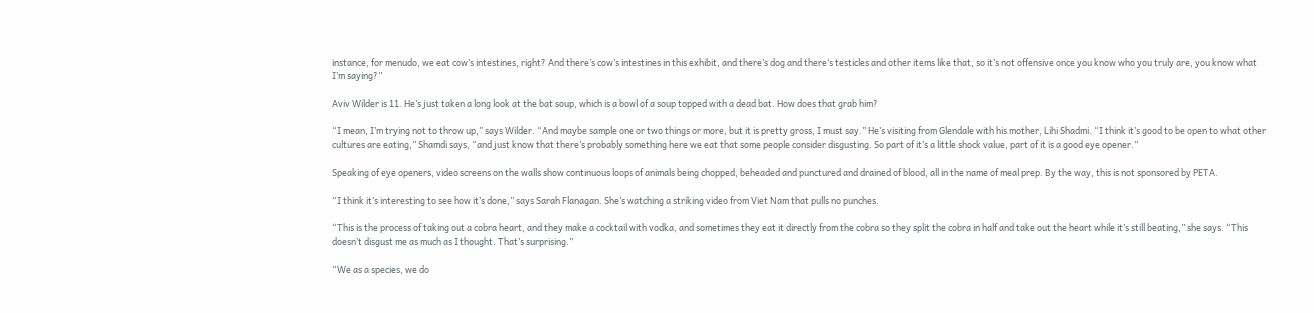instance, for menudo, we eat cow’s intestines, right? And there’s cow’s intestines in this exhibit, and there’s dog and there’s testicles and other items like that, so it’s not offensive once you know who you truly are, you know what I’m saying?”

Aviv Wilder is 11. He’s just taken a long look at the bat soup, which is a bowl of a soup topped with a dead bat. How does that grab him?

“I mean, I’m trying not to throw up,” says Wilder. “And maybe sample one or two things or more, but it is pretty gross, I must say.” He’s visiting from Glendale with his mother, Lihi Shadmi. “I think it’s good to be open to what other cultures are eating,” Shamdi says, “and just know that there’s probably something here we eat that some people consider disgusting. So part of it’s a little shock value, part of it is a good eye opener.”

Speaking of eye openers, video screens on the walls show continuous loops of animals being chopped, beheaded and punctured and drained of blood, all in the name of meal prep. By the way, this is not sponsored by PETA.

“I think it’s interesting to see how it’s done,” says Sarah Flanagan. She’s watching a striking video from Viet Nam that pulls no punches.

“This is the process of taking out a cobra heart, and they make a cocktail with vodka, and sometimes they eat it directly from the cobra so they split the cobra in half and take out the heart while it’s still beating,” she says. “This doesn’t disgust me as much as I thought. That’s surprising.”

“We as a species, we do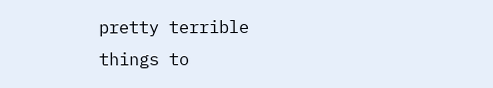pretty terrible things to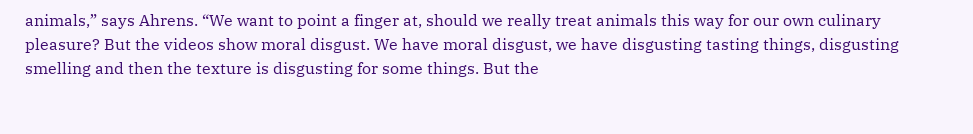animals,” says Ahrens. “We want to point a finger at, should we really treat animals this way for our own culinary pleasure? But the videos show moral disgust. We have moral disgust, we have disgusting tasting things, disgusting smelling and then the texture is disgusting for some things. But the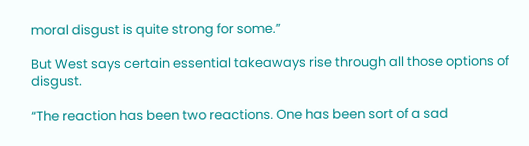moral disgust is quite strong for some.”

But West says certain essential takeaways rise through all those options of disgust.

“The reaction has been two reactions. One has been sort of a sad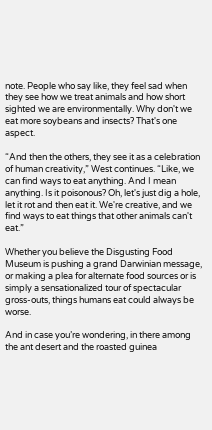note. People who say like, they feel sad when they see how we treat animals and how short sighted we are environmentally. Why don't we eat more soybeans and insects? That's one aspect.

“And then the others, they see it as a celebration of human creativity,” West continues. “Like, we can find ways to eat anything. And I mean anything. Is it poisonous? Oh, let's just dig a hole, let it rot and then eat it. We're creative, and we find ways to eat things that other animals can't eat.”

Whether you believe the Disgusting Food Museum is pushing a grand Darwinian message, or making a plea for alternate food sources or is simply a sensationalized tour of spectacular gross-outs, things humans eat could always be worse.

And in case you’re wondering, in there among the ant desert and the roasted guinea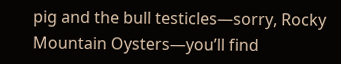pig and the bull testicles—sorry, Rocky Mountain Oysters—you’ll find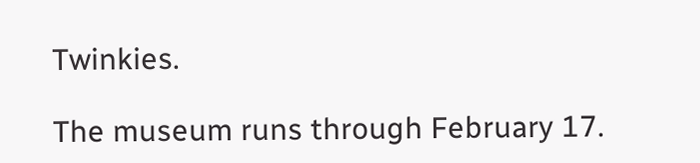Twinkies.

The museum runs through February 17.